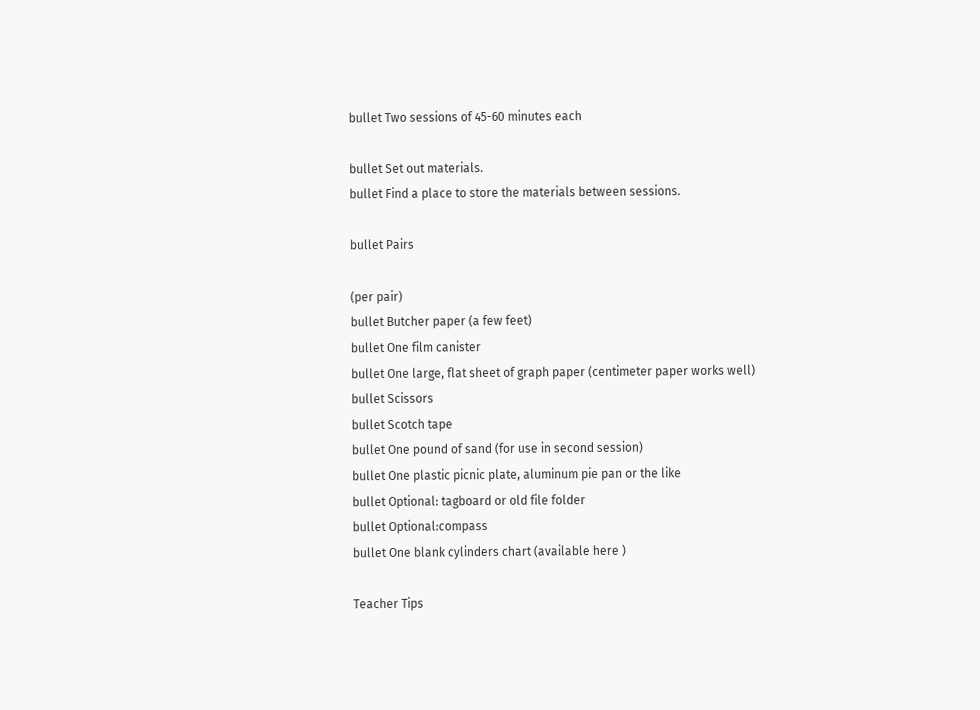bullet Two sessions of 45-60 minutes each

bullet Set out materials.
bullet Find a place to store the materials between sessions.

bullet Pairs

(per pair)
bullet Butcher paper (a few feet)
bullet One film canister
bullet One large, flat sheet of graph paper (centimeter paper works well)
bullet Scissors
bullet Scotch tape
bullet One pound of sand (for use in second session)
bullet One plastic picnic plate, aluminum pie pan or the like
bullet Optional: tagboard or old file folder
bullet Optional:compass
bullet One blank cylinders chart (available here )

Teacher Tips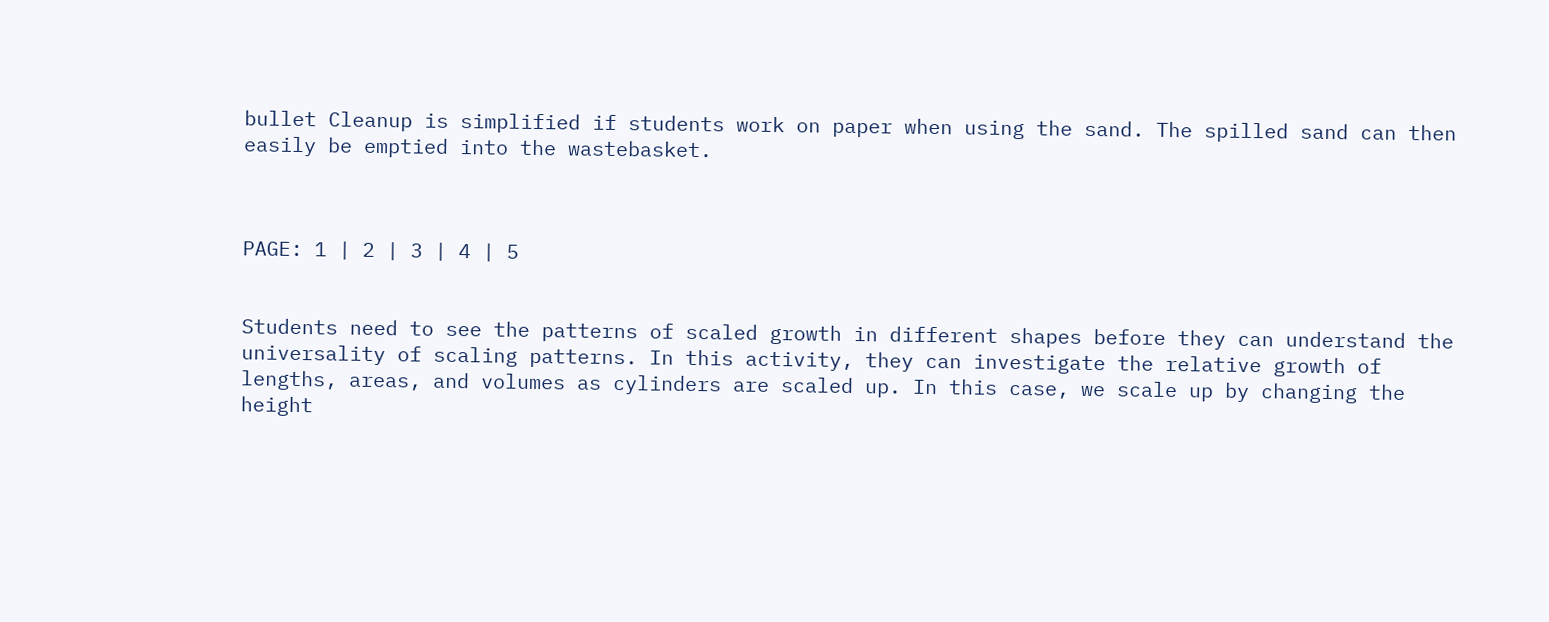bullet Cleanup is simplified if students work on paper when using the sand. The spilled sand can then easily be emptied into the wastebasket.



PAGE: 1 | 2 | 3 | 4 | 5


Students need to see the patterns of scaled growth in different shapes before they can understand the universality of scaling patterns. In this activity, they can investigate the relative growth of lengths, areas, and volumes as cylinders are scaled up. In this case, we scale up by changing the height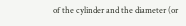of the cylinder and the diameter (or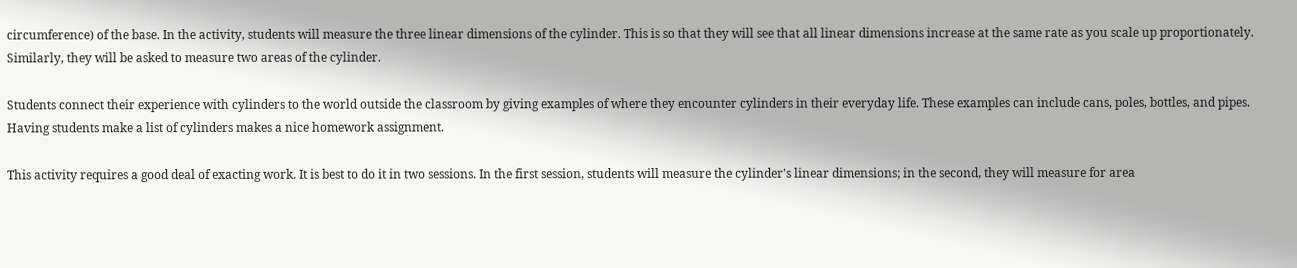circumference) of the base. In the activity, students will measure the three linear dimensions of the cylinder. This is so that they will see that all linear dimensions increase at the same rate as you scale up proportionately. Similarly, they will be asked to measure two areas of the cylinder.

Students connect their experience with cylinders to the world outside the classroom by giving examples of where they encounter cylinders in their everyday life. These examples can include cans, poles, bottles, and pipes. Having students make a list of cylinders makes a nice homework assignment.

This activity requires a good deal of exacting work. It is best to do it in two sessions. In the first session, students will measure the cylinder's linear dimensions; in the second, they will measure for area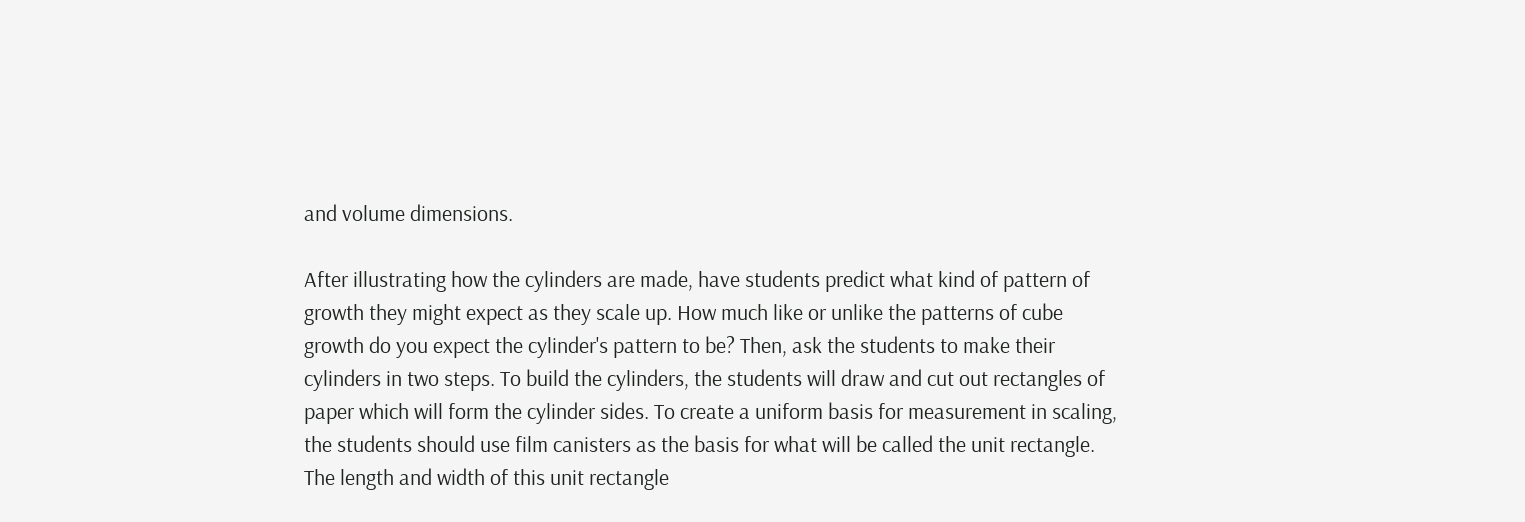and volume dimensions.

After illustrating how the cylinders are made, have students predict what kind of pattern of growth they might expect as they scale up. How much like or unlike the patterns of cube growth do you expect the cylinder's pattern to be? Then, ask the students to make their cylinders in two steps. To build the cylinders, the students will draw and cut out rectangles of paper which will form the cylinder sides. To create a uniform basis for measurement in scaling, the students should use film canisters as the basis for what will be called the unit rectangle. The length and width of this unit rectangle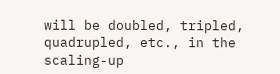will be doubled, tripled, quadrupled, etc., in the scaling-up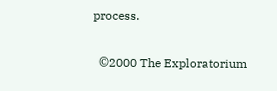process.

  ©2000 The Exploratorium